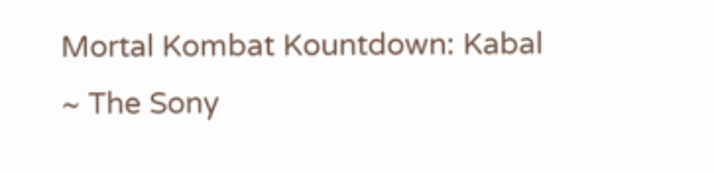Mortal Kombat Kountdown: Kabal ~ The Sony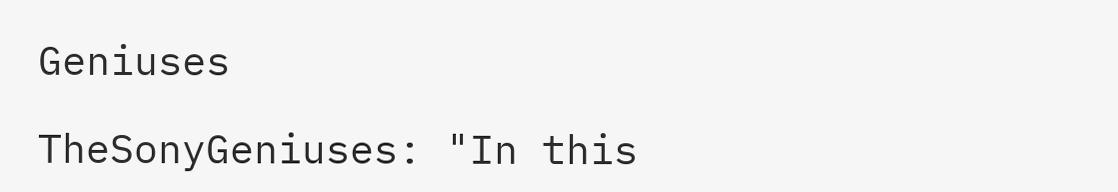Geniuses

TheSonyGeniuses: "In this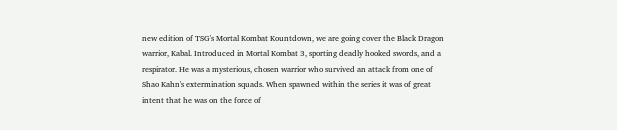new edition of TSG's Mortal Kombat Kountdown, we are going cover the Black Dragon warrior, Kabal. Introduced in Mortal Kombat 3, sporting deadly hooked swords, and a respirator. He was a mysterious, chosen warrior who survived an attack from one of Shao Kahn's extermination squads. When spawned within the series it was of great intent that he was on the force of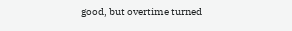good, but overtime turned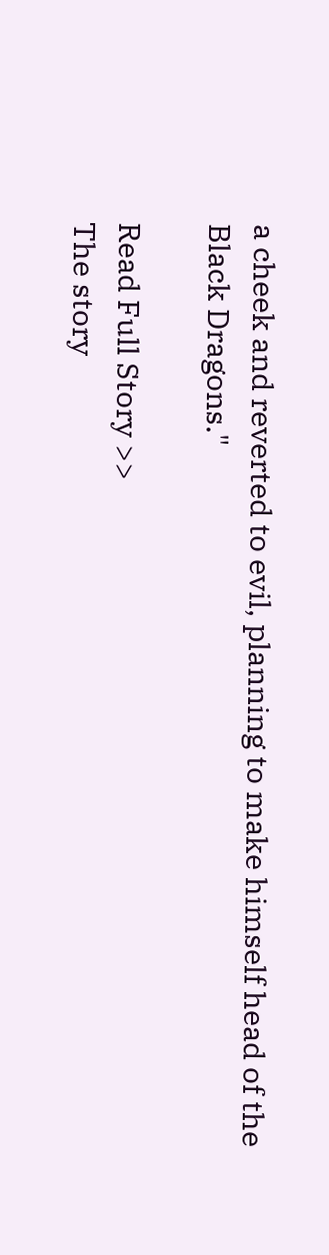a cheek and reverted to evil, planning to make himself head of the Black Dragons."

Read Full Story >>
The story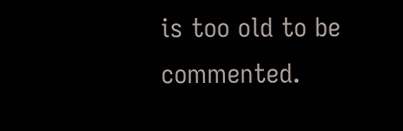is too old to be commented.